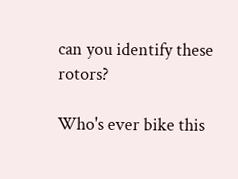can you identify these rotors?

Who's ever bike this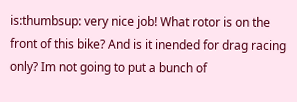is:thumbsup: very nice job! What rotor is on the front of this bike? And is it inended for drag racing only? Im not going to put a bunch of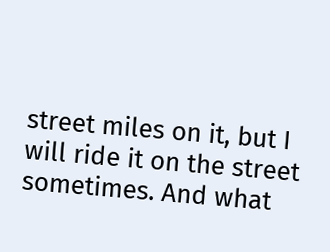street miles on it, but I will ride it on the street sometimes. And what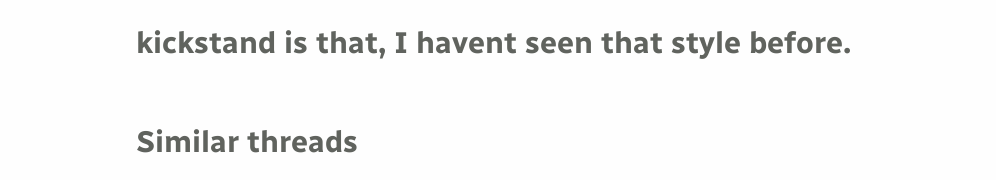kickstand is that, I havent seen that style before.


Similar threads